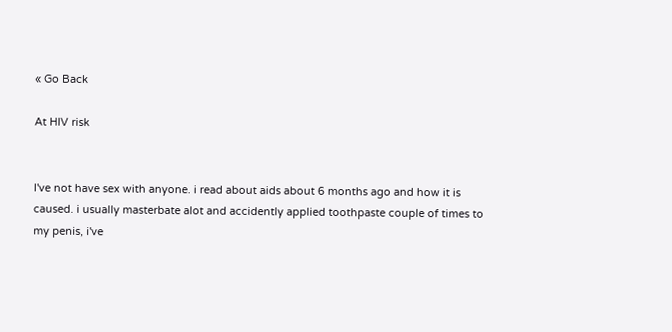« Go Back

At HIV risk


I've not have sex with anyone. i read about aids about 6 months ago and how it is caused. i usually masterbate alot and accidently applied toothpaste couple of times to my penis, i've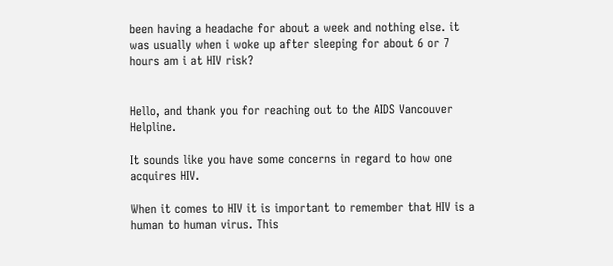been having a headache for about a week and nothing else. it was usually when i woke up after sleeping for about 6 or 7 hours am i at HIV risk?


Hello, and thank you for reaching out to the AIDS Vancouver Helpline.

It sounds like you have some concerns in regard to how one acquires HIV.

When it comes to HIV it is important to remember that HIV is a human to human virus. This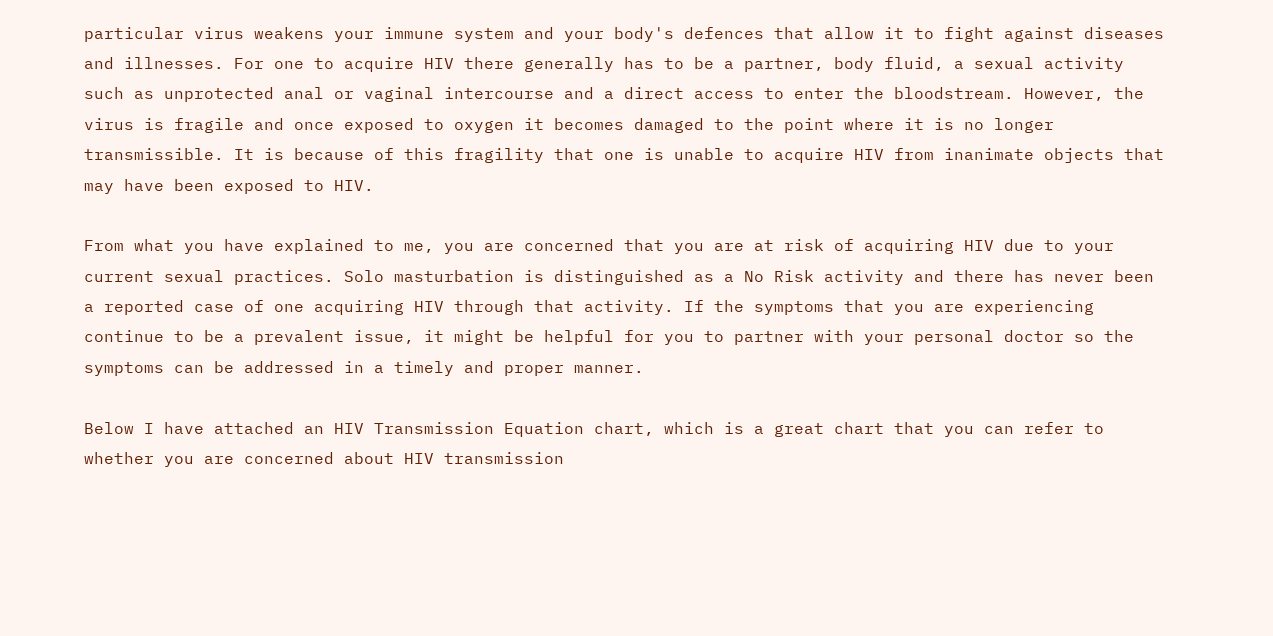particular virus weakens your immune system and your body's defences that allow it to fight against diseases and illnesses. For one to acquire HIV there generally has to be a partner, body fluid, a sexual activity such as unprotected anal or vaginal intercourse and a direct access to enter the bloodstream. However, the virus is fragile and once exposed to oxygen it becomes damaged to the point where it is no longer transmissible. It is because of this fragility that one is unable to acquire HIV from inanimate objects that may have been exposed to HIV.

From what you have explained to me, you are concerned that you are at risk of acquiring HIV due to your current sexual practices. Solo masturbation is distinguished as a No Risk activity and there has never been a reported case of one acquiring HIV through that activity. If the symptoms that you are experiencing continue to be a prevalent issue, it might be helpful for you to partner with your personal doctor so the symptoms can be addressed in a timely and proper manner.

Below I have attached an HIV Transmission Equation chart, which is a great chart that you can refer to whether you are concerned about HIV transmission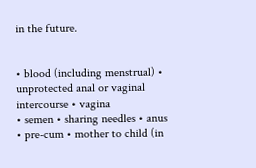in the future.


• blood (including menstrual) • unprotected anal or vaginal intercourse • vagina
• semen • sharing needles • anus
• pre-cum • mother to child (in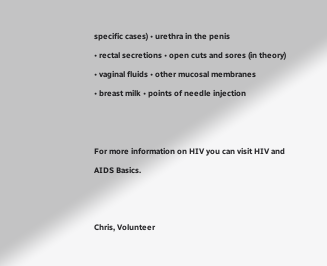specific cases) • urethra in the penis
• rectal secretions • open cuts and sores (in theory)
• vaginal fluids • other mucosal membranes
• breast milk • points of needle injection


For more information on HIV you can visit HIV and AIDS Basics.


Chris, Volunteer